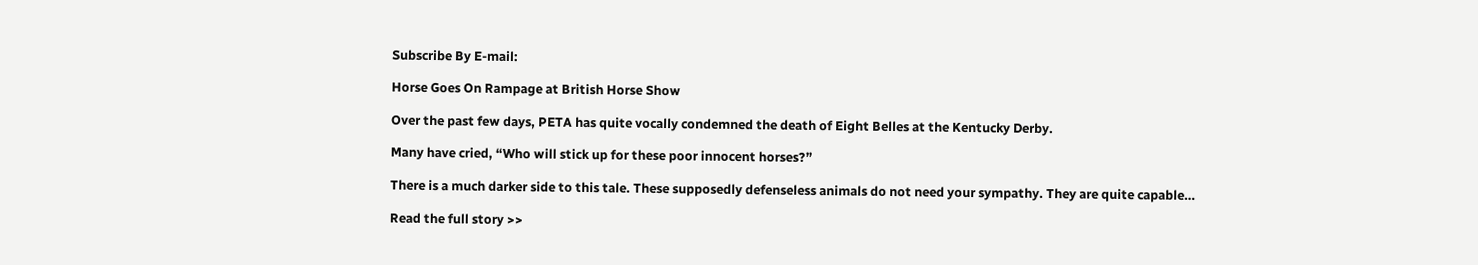Subscribe By E-mail:

Horse Goes On Rampage at British Horse Show

Over the past few days, PETA has quite vocally condemned the death of Eight Belles at the Kentucky Derby.

Many have cried, “Who will stick up for these poor innocent horses?”

There is a much darker side to this tale. These supposedly defenseless animals do not need your sympathy. They are quite capable…

Read the full story >>